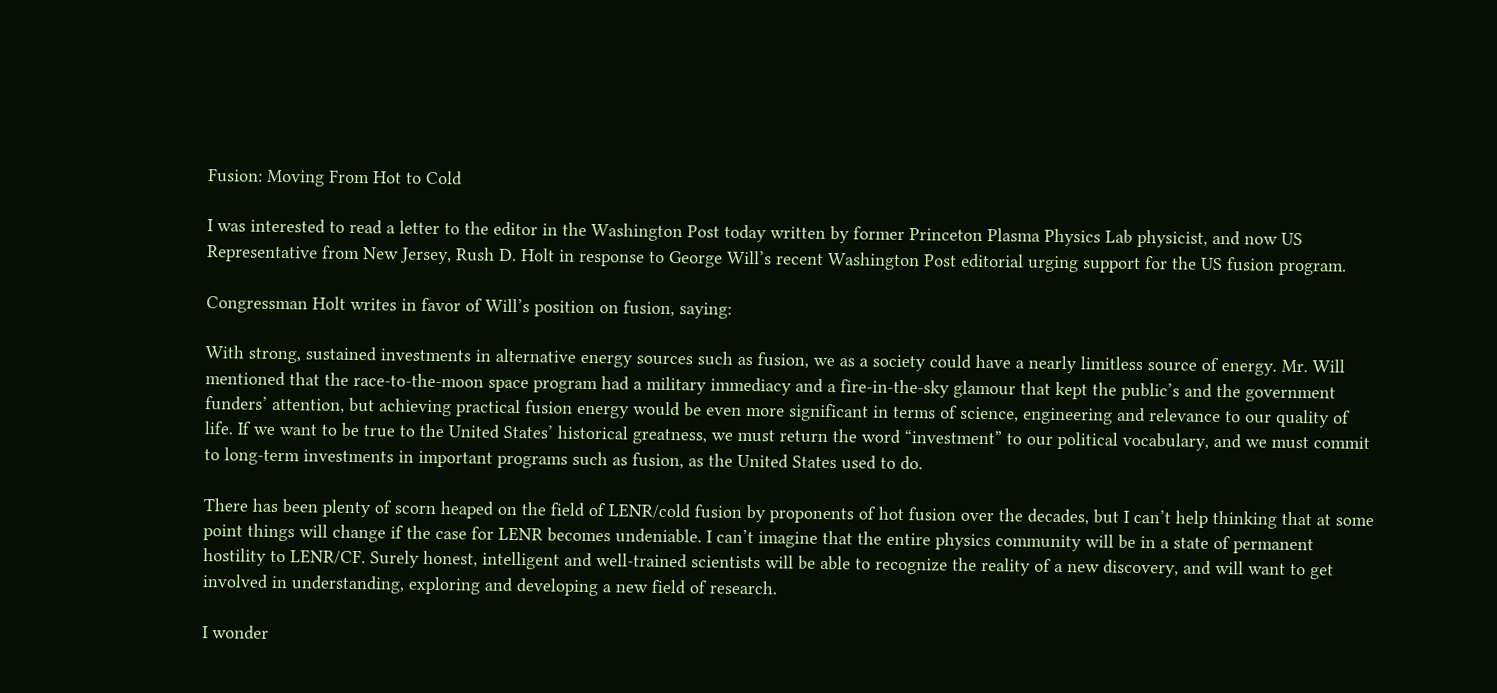Fusion: Moving From Hot to Cold

I was interested to read a letter to the editor in the Washington Post today written by former Princeton Plasma Physics Lab physicist, and now US Representative from New Jersey, Rush D. Holt in response to George Will’s recent Washington Post editorial urging support for the US fusion program.

Congressman Holt writes in favor of Will’s position on fusion, saying:

With strong, sustained investments in alternative energy sources such as fusion, we as a society could have a nearly limitless source of energy. Mr. Will mentioned that the race-to-the-moon space program had a military immediacy and a fire-in-the-sky glamour that kept the public’s and the government funders’ attention, but achieving practical fusion energy would be even more significant in terms of science, engineering and relevance to our quality of life. If we want to be true to the United States’ historical greatness, we must return the word “investment” to our political vocabulary, and we must commit to long-term investments in important programs such as fusion, as the United States used to do.

There has been plenty of scorn heaped on the field of LENR/cold fusion by proponents of hot fusion over the decades, but I can’t help thinking that at some point things will change if the case for LENR becomes undeniable. I can’t imagine that the entire physics community will be in a state of permanent hostility to LENR/CF. Surely honest, intelligent and well-trained scientists will be able to recognize the reality of a new discovery, and will want to get involved in understanding, exploring and developing a new field of research.

I wonder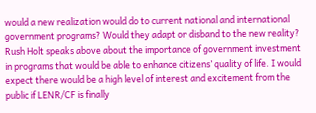would a new realization would do to current national and international government programs? Would they adapt or disband to the new reality? Rush Holt speaks above about the importance of government investment in programs that would be able to enhance citizens’ quality of life. I would expect there would be a high level of interest and excitement from the public if LENR/CF is finally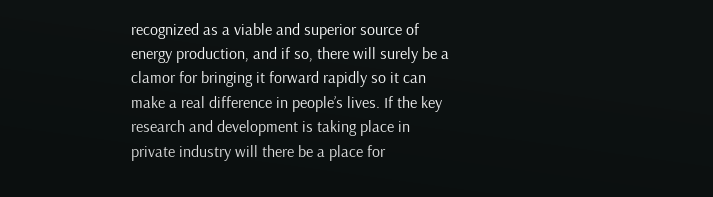recognized as a viable and superior source of energy production, and if so, there will surely be a clamor for bringing it forward rapidly so it can make a real difference in people’s lives. If the key research and development is taking place in private industry will there be a place for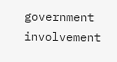government involvement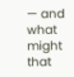— and what might that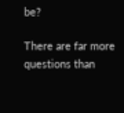be?

There are far more questions than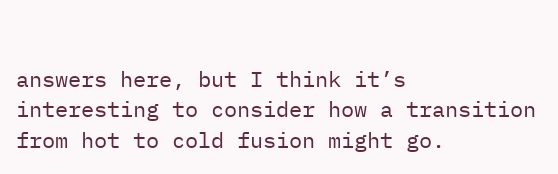answers here, but I think it’s interesting to consider how a transition from hot to cold fusion might go.